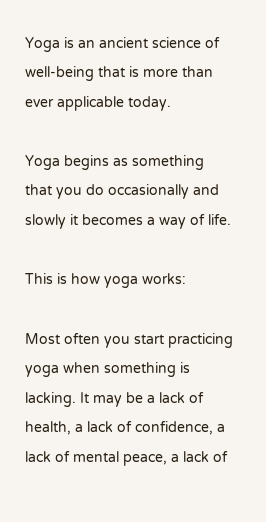Yoga is an ancient science of well-being that is more than ever applicable today.

Yoga begins as something that you do occasionally and slowly it becomes a way of life.

This is how yoga works:

Most often you start practicing yoga when something is lacking. It may be a lack of health, a lack of confidence, a lack of mental peace, a lack of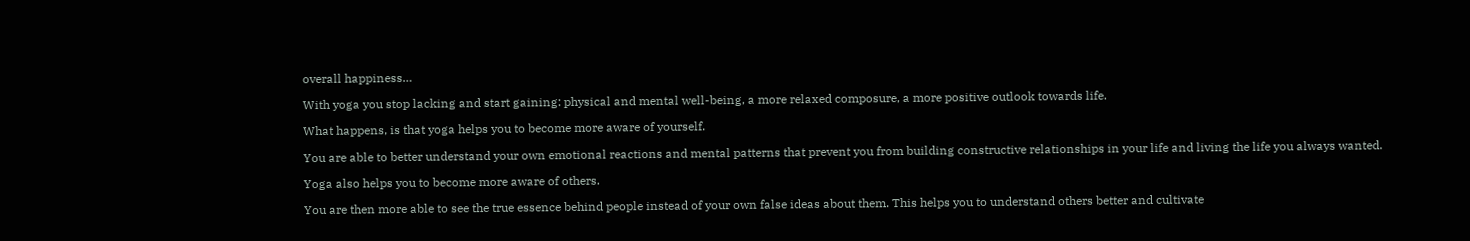overall happiness…

With yoga you stop lacking and start gaining: physical and mental well-being, a more relaxed composure, a more positive outlook towards life.

What happens, is that yoga helps you to become more aware of yourself.

You are able to better understand your own emotional reactions and mental patterns that prevent you from building constructive relationships in your life and living the life you always wanted.

Yoga also helps you to become more aware of others.

You are then more able to see the true essence behind people instead of your own false ideas about them. This helps you to understand others better and cultivate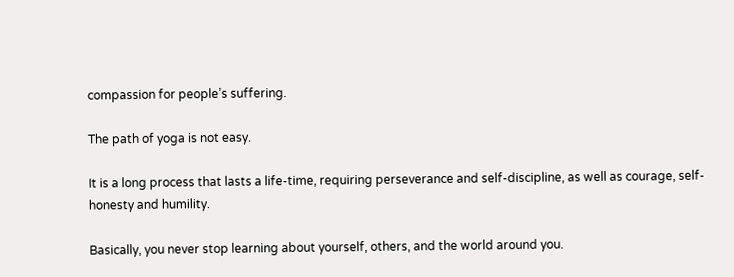compassion for people’s suffering.

The path of yoga is not easy.

It is a long process that lasts a life-time, requiring perseverance and self-discipline, as well as courage, self-honesty and humility.

Basically, you never stop learning about yourself, others, and the world around you.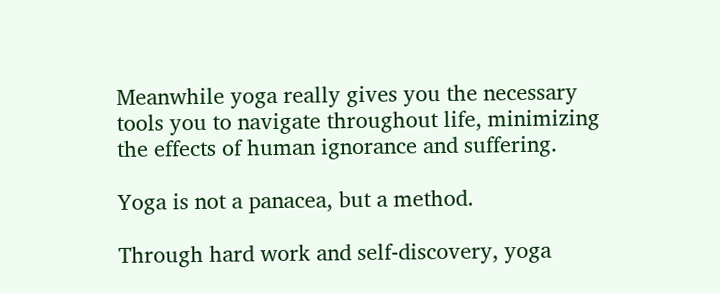Meanwhile yoga really gives you the necessary tools you to navigate throughout life, minimizing the effects of human ignorance and suffering.

Yoga is not a panacea, but a method.

Through hard work and self-discovery, yoga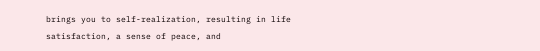brings you to self-realization, resulting in life satisfaction, a sense of peace, and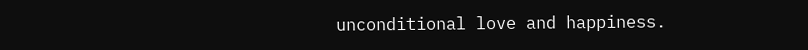unconditional love and happiness.